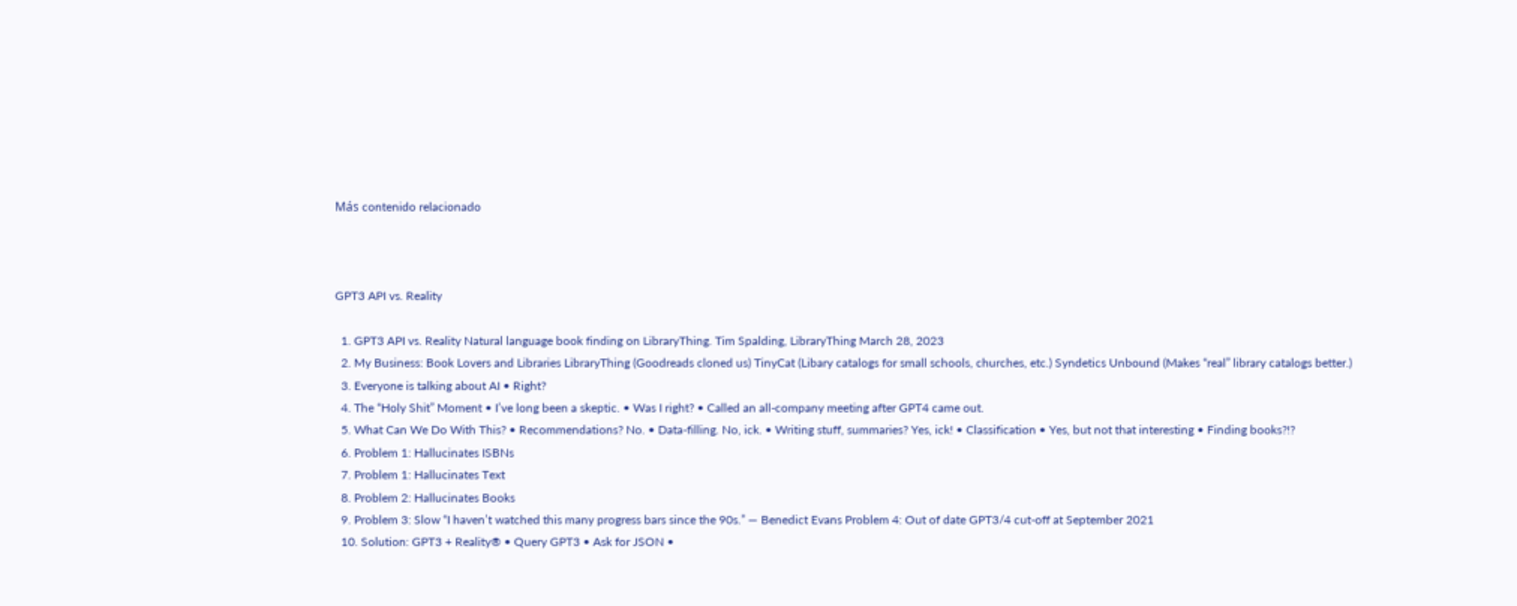Más contenido relacionado



GPT3 API vs. Reality

  1. GPT3 API vs. Reality Natural language book finding on LibraryThing. Tim Spalding, LibraryThing March 28, 2023
  2. My Business: Book Lovers and Libraries LibraryThing (Goodreads cloned us) TinyCat (Libary catalogs for small schools, churches, etc.) Syndetics Unbound (Makes “real” library catalogs better.)
  3. Everyone is talking about AI • Right?
  4. The “Holy Shit” Moment • I’ve long been a skeptic. • Was I right? • Called an all-company meeting after GPT4 came out.
  5. What Can We Do With This? • Recommendations? No. • Data-filling. No, ick. • Writing stuff, summaries? Yes, ick! • Classification • Yes, but not that interesting • Finding books?!?
  6. Problem 1: Hallucinates ISBNs
  7. Problem 1: Hallucinates Text
  8. Problem 2: Hallucinates Books
  9. Problem 3: Slow “I haven’t watched this many progress bars since the 90s.” — Benedict Evans Problem 4: Out of date GPT3/4 cut-off at September 2021
  10. Solution: GPT3 + Reality® • Query GPT3 • Ask for JSON •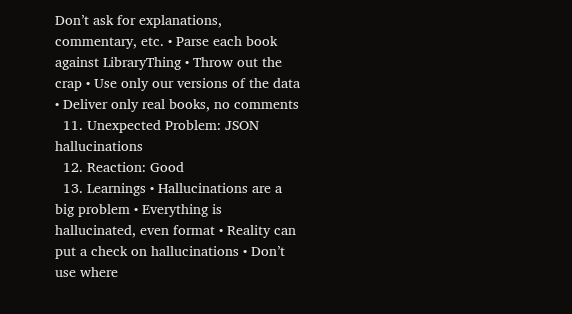Don’t ask for explanations, commentary, etc. • Parse each book against LibraryThing • Throw out the crap • Use only our versions of the data • Deliver only real books, no comments
  11. Unexpected Problem: JSON hallucinations
  12. Reaction: Good
  13. Learnings • Hallucinations are a big problem • Everything is hallucinated, even format • Reality can put a check on hallucinations • Don’t use where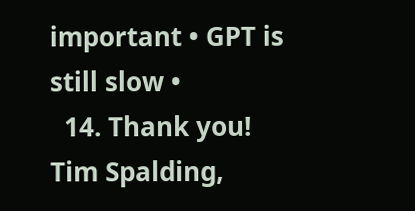important • GPT is still slow •
  14. Thank you! Tim Spalding,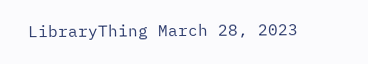LibraryThing March 28, 2023